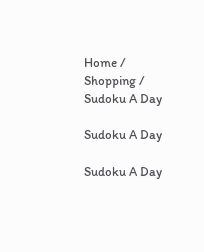Home / Shopping / Sudoku A Day

Sudoku A Day

Sudoku A Day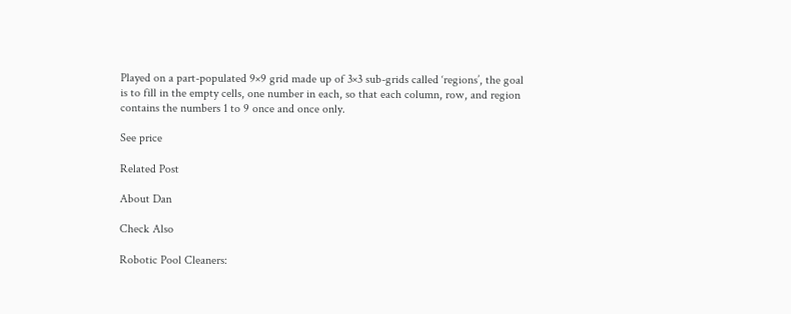Played on a part-populated 9×9 grid made up of 3×3 sub-grids called ‘regions’, the goal is to fill in the empty cells, one number in each, so that each column, row, and region contains the numbers 1 to 9 once and once only.

See price

Related Post

About Dan

Check Also

Robotic Pool Cleaners: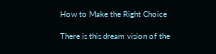How to Make the Right Choice

There is this dream vision of the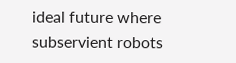ideal future where subservient robots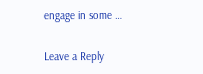engage in some …

Leave a Reply